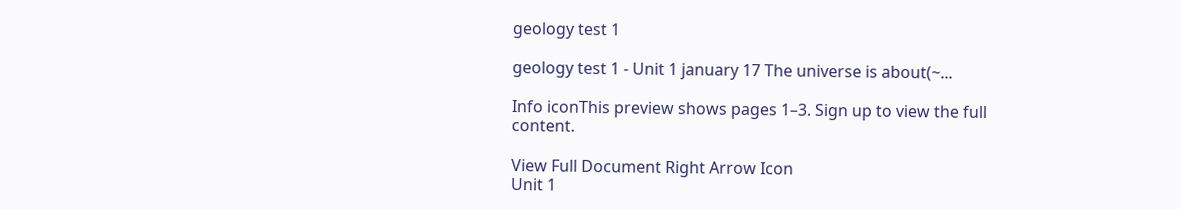geology test 1

geology test 1 - Unit 1 january 17 The universe is about(~...

Info iconThis preview shows pages 1–3. Sign up to view the full content.

View Full Document Right Arrow Icon
Unit 1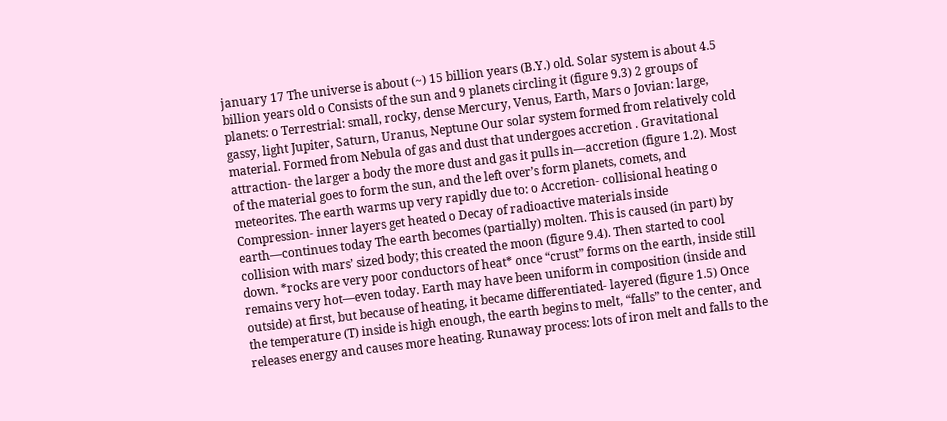january 17 The universe is about (~) 15 billion years (B.Y.) old. Solar system is about 4.5 billion years old o Consists of the sun and 9 planets circling it (figure 9.3) 2 groups of planets: o Terrestrial: small, rocky, dense Mercury, Venus, Earth, Mars o Jovian: large, gassy, light Jupiter, Saturn, Uranus, Neptune Our solar system formed from relatively cold material. Formed from Nebula of gas and dust that undergoes accretion . Gravitational attraction- the larger a body the more dust and gas it pulls in—accretion (figure 1.2). Most of the material goes to form the sun, and the left over’s form planets, comets, and meteorites. The earth warms up very rapidly due to: o Accretion- collisional heating o Compression- inner layers get heated o Decay of radioactive materials inside earth—continues today The earth becomes (partially) molten. This is caused (in part) by collision with mars’ sized body; this created the moon (figure 9.4). Then started to cool down. *rocks are very poor conductors of heat* once “crust” forms on the earth, inside still remains very hot—even today. Earth may have been uniform in composition (inside and outside) at first, but because of heating, it became differentiated- layered (figure 1.5) Once the temperature (T) inside is high enough, the earth begins to melt, “falls” to the center, and releases energy and causes more heating. Runaway process: lots of iron melt and falls to the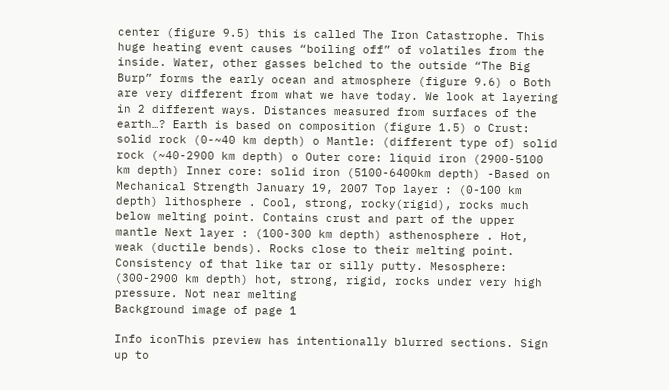center (figure 9.5) this is called The Iron Catastrophe. This huge heating event causes “boiling off” of volatiles from the inside. Water, other gasses belched to the outside “The Big Burp” forms the early ocean and atmosphere (figure 9.6) o Both are very different from what we have today. We look at layering in 2 different ways. Distances measured from surfaces of the earth…? Earth is based on composition (figure 1.5) o Crust: solid rock (0-~40 km depth) o Mantle: (different type of) solid rock (~40-2900 km depth) o Outer core: liquid iron (2900-5100 km depth) Inner core: solid iron (5100-6400km depth) -Based on Mechanical Strength January 19, 2007 Top layer : (0-100 km depth) lithosphere . Cool, strong, rocky(rigid), rocks much below melting point. Contains crust and part of the upper mantle Next layer : (100-300 km depth) asthenosphere . Hot, weak (ductile bends). Rocks close to their melting point. Consistency of that like tar or silly putty. Mesosphere: (300-2900 km depth) hot, strong, rigid, rocks under very high pressure. Not near melting
Background image of page 1

Info iconThis preview has intentionally blurred sections. Sign up to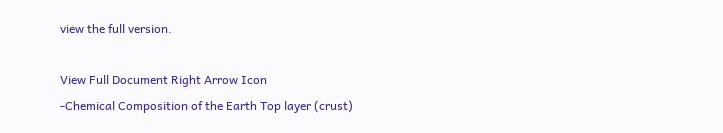view the full version.

View Full Document Right Arrow Icon
-Chemical Composition of the Earth Top layer (crust)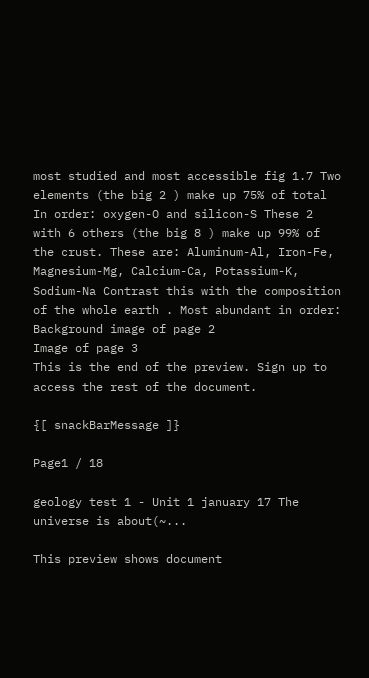most studied and most accessible fig 1.7 Two elements (the big 2 ) make up 75% of total In order: oxygen-O and silicon-S These 2 with 6 others (the big 8 ) make up 99% of the crust. These are: Aluminum-Al, Iron-Fe, Magnesium-Mg, Calcium-Ca, Potassium-K, Sodium-Na Contrast this with the composition of the whole earth . Most abundant in order:
Background image of page 2
Image of page 3
This is the end of the preview. Sign up to access the rest of the document.

{[ snackBarMessage ]}

Page1 / 18

geology test 1 - Unit 1 january 17 The universe is about(~...

This preview shows document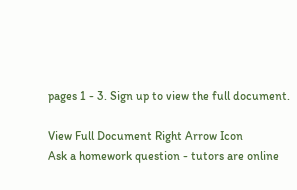pages 1 - 3. Sign up to view the full document.

View Full Document Right Arrow Icon
Ask a homework question - tutors are online